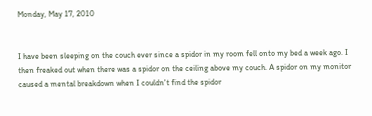Monday, May 17, 2010


I have been sleeping on the couch ever since a spidor in my room fell onto my bed a week ago. I then freaked out when there was a spidor on the ceiling above my couch. A spidor on my monitor caused a mental breakdown when I couldn't find the spidor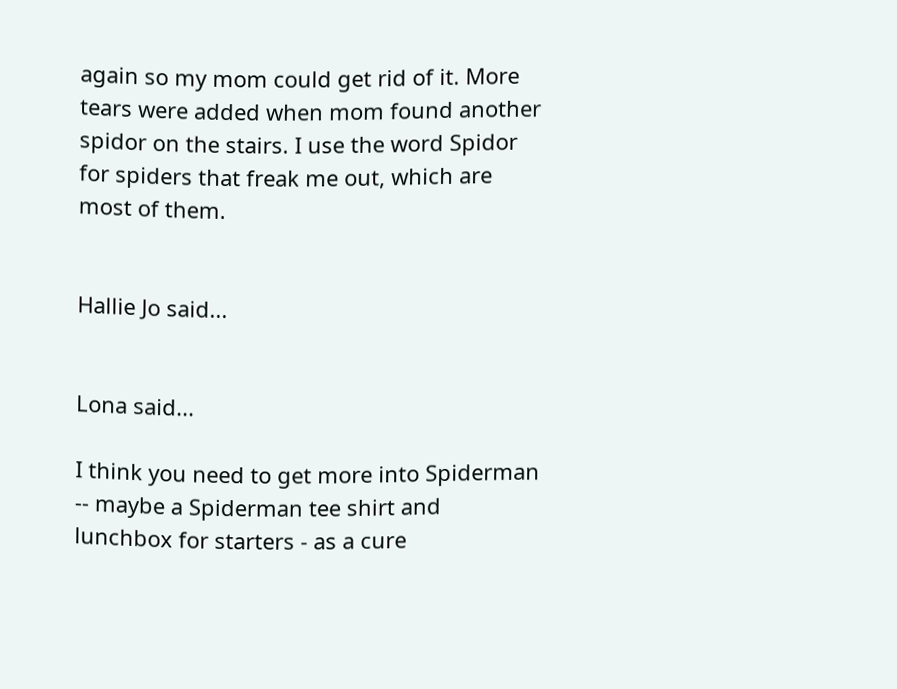again so my mom could get rid of it. More tears were added when mom found another spidor on the stairs. I use the word Spidor for spiders that freak me out, which are most of them.


Hallie Jo said...


Lona said...

I think you need to get more into Spiderman -- maybe a Spiderman tee shirt and lunchbox for starters - as a cure